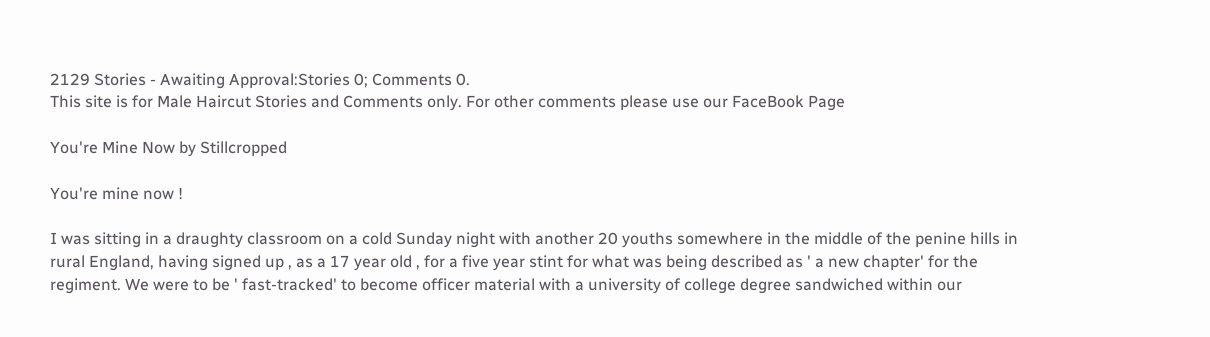2129 Stories - Awaiting Approval:Stories 0; Comments 0.
This site is for Male Haircut Stories and Comments only. For other comments please use our FaceBook Page

You're Mine Now by Stillcropped

You're mine now !

I was sitting in a draughty classroom on a cold Sunday night with another 20 youths somewhere in the middle of the penine hills in rural England, having signed up , as a 17 year old , for a five year stint for what was being described as ' a new chapter' for the regiment. We were to be ' fast-tracked' to become officer material with a university of college degree sandwiched within our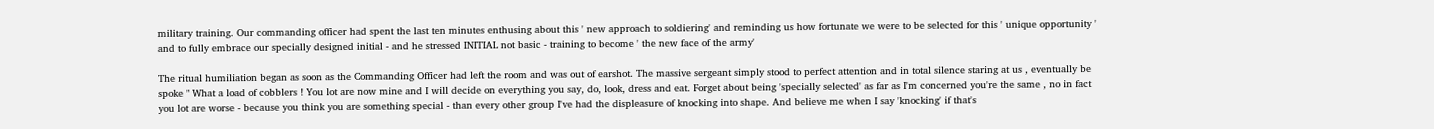military training. Our commanding officer had spent the last ten minutes enthusing about this ' new approach to soldiering' and reminding us how fortunate we were to be selected for this ' unique opportunity ' and to fully embrace our specially designed initial - and he stressed INITIAL not basic - training to become ' the new face of the army'

The ritual humiliation began as soon as the Commanding Officer had left the room and was out of earshot. The massive sergeant simply stood to perfect attention and in total silence staring at us , eventually be spoke " What a load of cobblers ! You lot are now mine and I will decide on everything you say, do, look, dress and eat. Forget about being 'specially selected' as far as I'm concerned you're the same , no in fact you lot are worse - because you think you are something special - than every other group I've had the displeasure of knocking into shape. And believe me when I say 'knocking' if that's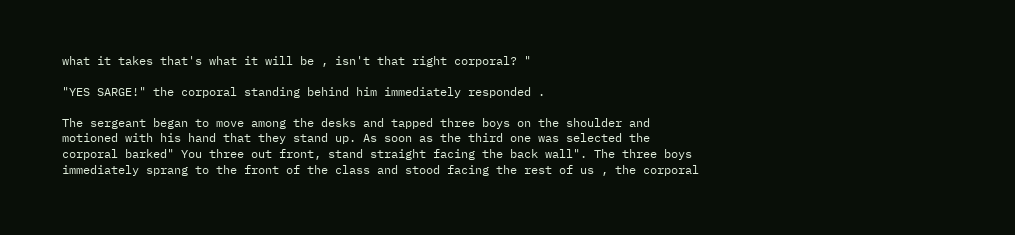what it takes that's what it will be , isn't that right corporal? "

"YES SARGE!" the corporal standing behind him immediately responded .

The sergeant began to move among the desks and tapped three boys on the shoulder and motioned with his hand that they stand up. As soon as the third one was selected the corporal barked" You three out front, stand straight facing the back wall". The three boys immediately sprang to the front of the class and stood facing the rest of us , the corporal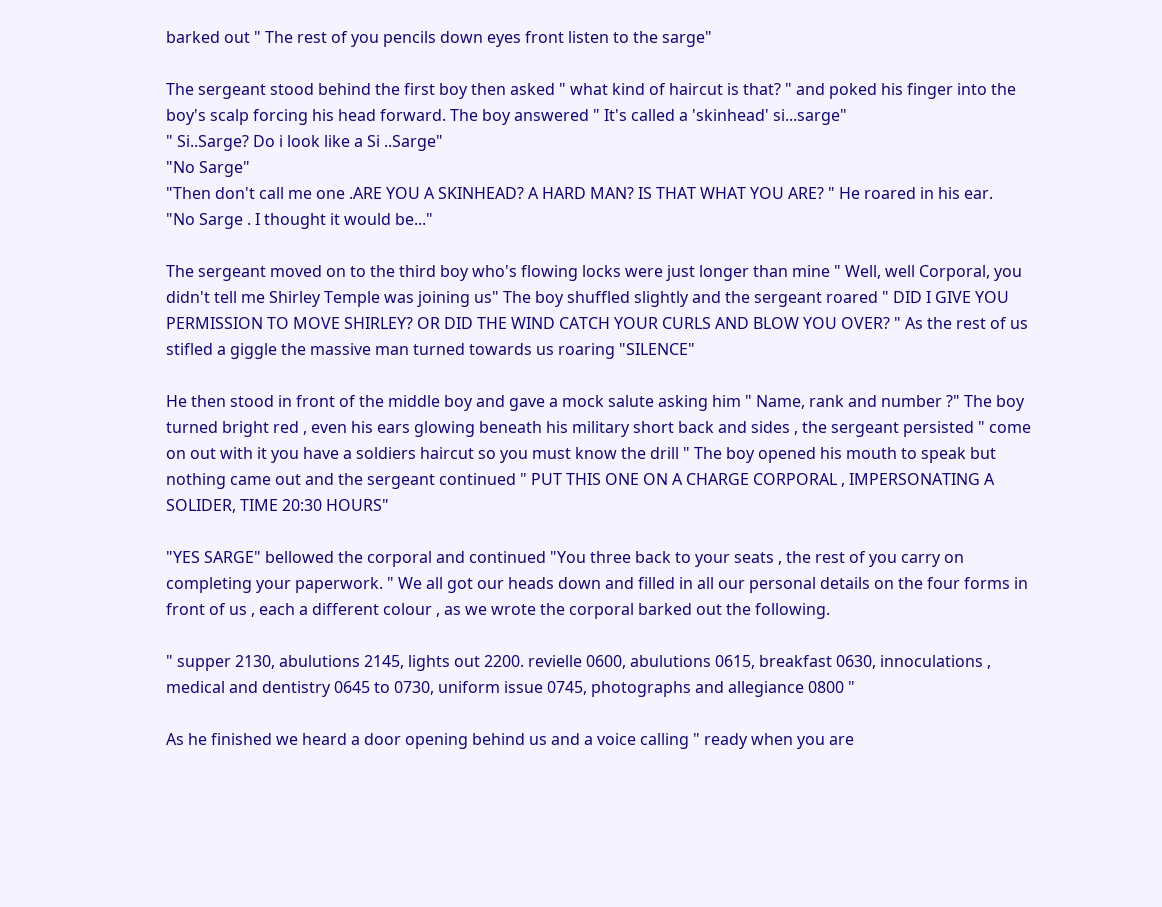barked out " The rest of you pencils down eyes front listen to the sarge"

The sergeant stood behind the first boy then asked " what kind of haircut is that? " and poked his finger into the boy's scalp forcing his head forward. The boy answered " It's called a 'skinhead' si...sarge"
" Si..Sarge? Do i look like a Si ..Sarge"
"No Sarge"
"Then don't call me one .ARE YOU A SKINHEAD? A HARD MAN? IS THAT WHAT YOU ARE? " He roared in his ear.
"No Sarge . I thought it would be..."

The sergeant moved on to the third boy who's flowing locks were just longer than mine " Well, well Corporal, you didn't tell me Shirley Temple was joining us" The boy shuffled slightly and the sergeant roared " DID I GIVE YOU PERMISSION TO MOVE SHIRLEY? OR DID THE WIND CATCH YOUR CURLS AND BLOW YOU OVER? " As the rest of us stifled a giggle the massive man turned towards us roaring "SILENCE"

He then stood in front of the middle boy and gave a mock salute asking him " Name, rank and number ?" The boy turned bright red , even his ears glowing beneath his military short back and sides , the sergeant persisted " come on out with it you have a soldiers haircut so you must know the drill " The boy opened his mouth to speak but nothing came out and the sergeant continued " PUT THIS ONE ON A CHARGE CORPORAL , IMPERSONATING A SOLIDER, TIME 20:30 HOURS"

"YES SARGE" bellowed the corporal and continued "You three back to your seats , the rest of you carry on completing your paperwork. " We all got our heads down and filled in all our personal details on the four forms in front of us , each a different colour , as we wrote the corporal barked out the following.

" supper 2130, abulutions 2145, lights out 2200. revielle 0600, abulutions 0615, breakfast 0630, innoculations , medical and dentistry 0645 to 0730, uniform issue 0745, photographs and allegiance 0800 "

As he finished we heard a door opening behind us and a voice calling " ready when you are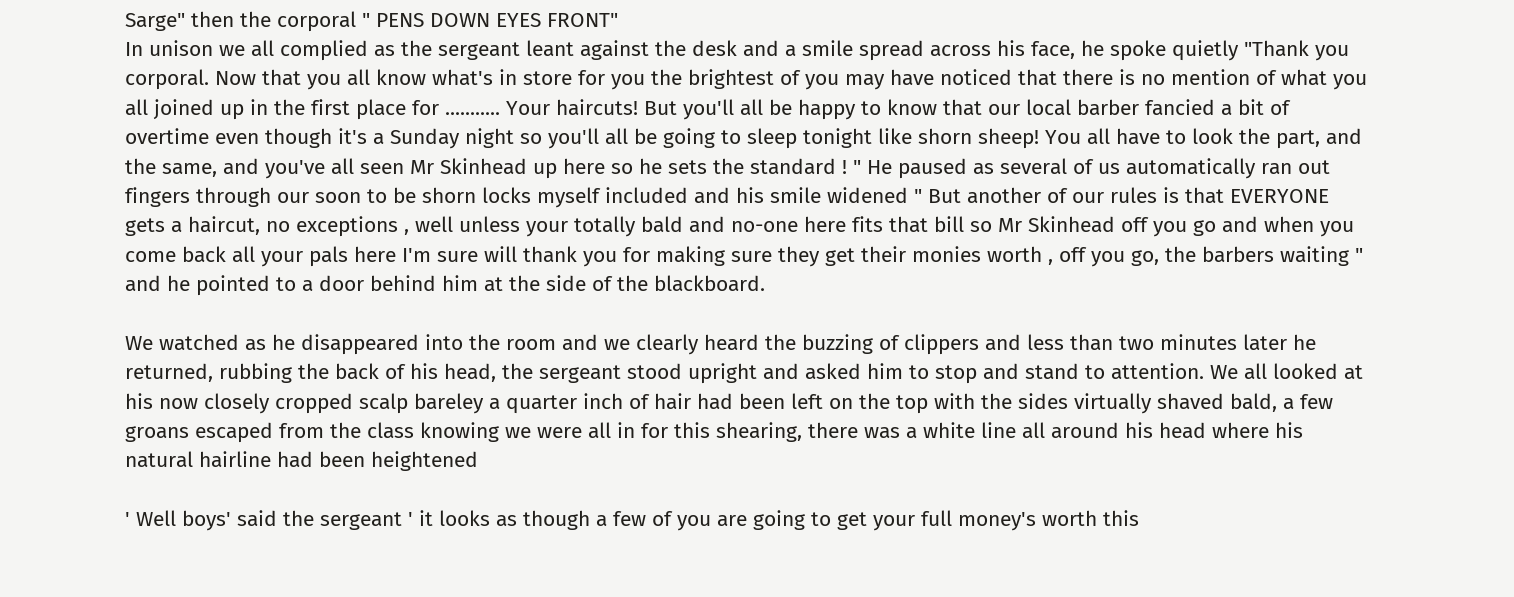Sarge" then the corporal " PENS DOWN EYES FRONT"
In unison we all complied as the sergeant leant against the desk and a smile spread across his face, he spoke quietly "Thank you corporal. Now that you all know what's in store for you the brightest of you may have noticed that there is no mention of what you all joined up in the first place for ........... Your haircuts! But you'll all be happy to know that our local barber fancied a bit of overtime even though it's a Sunday night so you'll all be going to sleep tonight like shorn sheep! You all have to look the part, and the same, and you've all seen Mr Skinhead up here so he sets the standard ! " He paused as several of us automatically ran out fingers through our soon to be shorn locks myself included and his smile widened " But another of our rules is that EVERYONE gets a haircut, no exceptions , well unless your totally bald and no-one here fits that bill so Mr Skinhead off you go and when you come back all your pals here I'm sure will thank you for making sure they get their monies worth , off you go, the barbers waiting " and he pointed to a door behind him at the side of the blackboard.

We watched as he disappeared into the room and we clearly heard the buzzing of clippers and less than two minutes later he returned, rubbing the back of his head, the sergeant stood upright and asked him to stop and stand to attention. We all looked at his now closely cropped scalp bareley a quarter inch of hair had been left on the top with the sides virtually shaved bald, a few groans escaped from the class knowing we were all in for this shearing, there was a white line all around his head where his natural hairline had been heightened

' Well boys' said the sergeant ' it looks as though a few of you are going to get your full money's worth this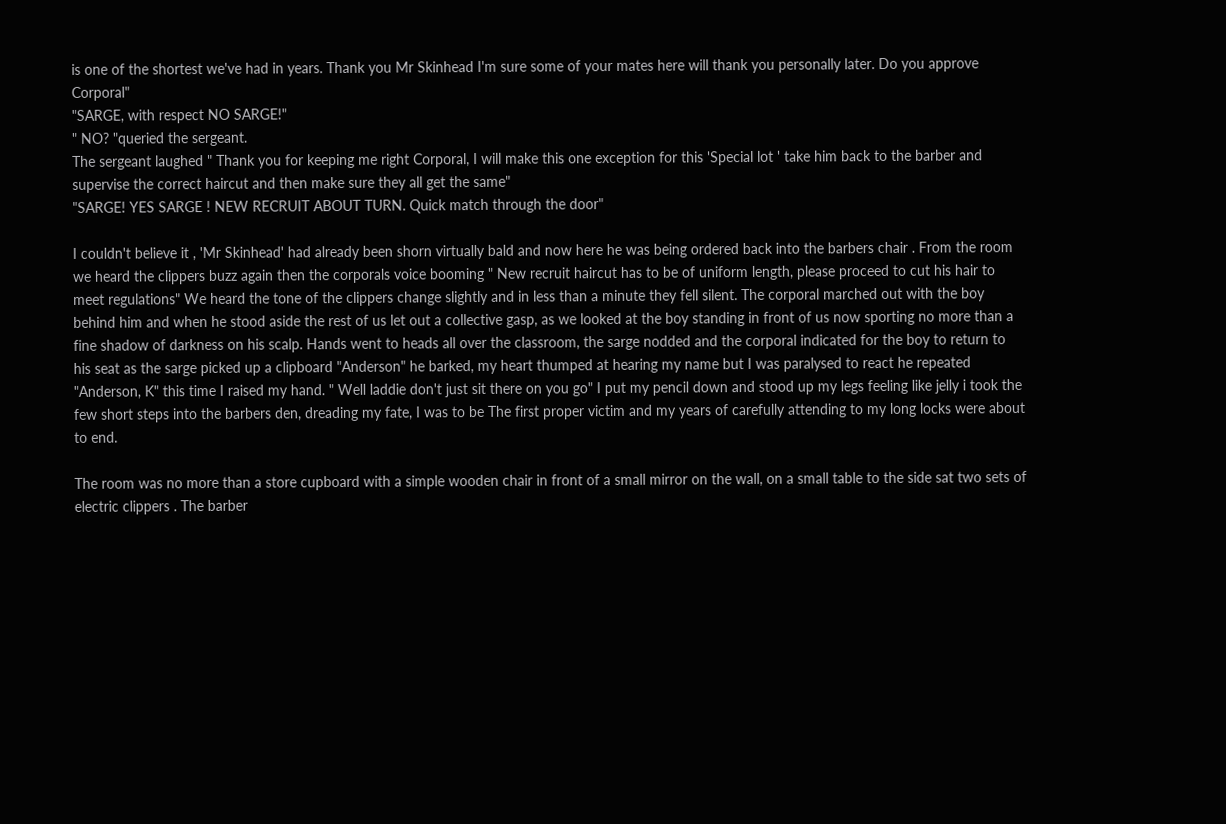is one of the shortest we've had in years. Thank you Mr Skinhead I'm sure some of your mates here will thank you personally later. Do you approve Corporal"
"SARGE, with respect NO SARGE!"
" NO? "queried the sergeant.
The sergeant laughed " Thank you for keeping me right Corporal, I will make this one exception for this 'Special lot ' take him back to the barber and supervise the correct haircut and then make sure they all get the same"
"SARGE! YES SARGE ! NEW RECRUIT ABOUT TURN. Quick match through the door"

I couldn't believe it , 'Mr Skinhead' had already been shorn virtually bald and now here he was being ordered back into the barbers chair . From the room we heard the clippers buzz again then the corporals voice booming " New recruit haircut has to be of uniform length, please proceed to cut his hair to meet regulations" We heard the tone of the clippers change slightly and in less than a minute they fell silent. The corporal marched out with the boy behind him and when he stood aside the rest of us let out a collective gasp, as we looked at the boy standing in front of us now sporting no more than a fine shadow of darkness on his scalp. Hands went to heads all over the classroom, the sarge nodded and the corporal indicated for the boy to return to his seat as the sarge picked up a clipboard "Anderson" he barked, my heart thumped at hearing my name but I was paralysed to react he repeated "Anderson, K" this time I raised my hand. " Well laddie don't just sit there on you go" I put my pencil down and stood up my legs feeling like jelly i took the few short steps into the barbers den, dreading my fate, I was to be The first proper victim and my years of carefully attending to my long locks were about to end.

The room was no more than a store cupboard with a simple wooden chair in front of a small mirror on the wall, on a small table to the side sat two sets of electric clippers . The barber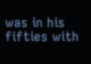was in his fifties with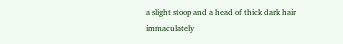a slight stoop and a head of thick dark hair immaculately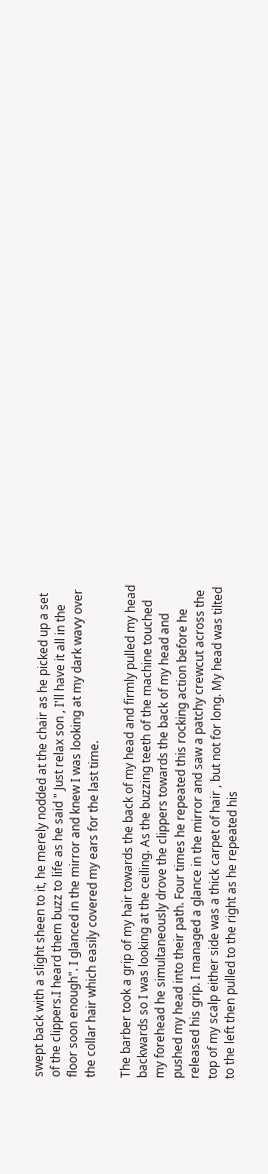swept back with a slight sheen to it, he merely nodded at the chair as he picked up a set of the clippers.I heard them buzz to life as he said " Just relax son , I'll have it all in the floor soon enough". I glanced in the mirror and knew I was looking at my dark wavy over the collar hair which easily covered my ears for the last time.

The barber took a grip of my hair towards the back of my head and firmly pulled my head backwards so I was looking at the ceiling. As the buzzing teeth of the machine touched my forehead he simultaneously drove the clippers towards the back of my head and pushed my head into their path. Four times he repeated this rocking action before he released his grip. I managed a glance in the mirror and saw a patchy crewcut across the top of my scalp either side was a thick carpet of hair , but not for long. My head was tilted to the left then pulled to the right as he repeated his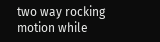two way rocking motion while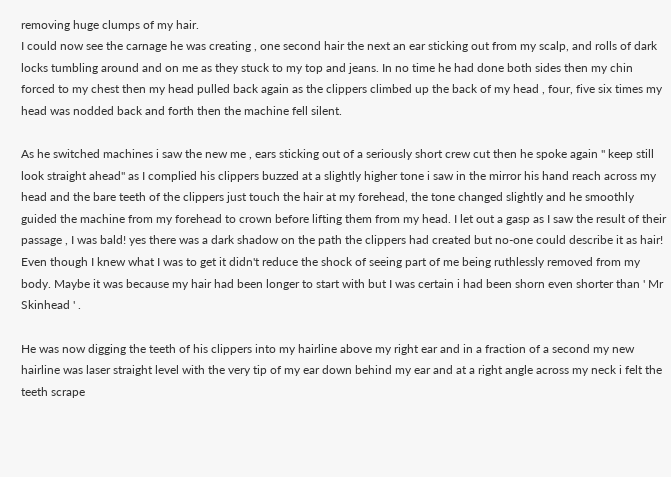removing huge clumps of my hair.
I could now see the carnage he was creating , one second hair the next an ear sticking out from my scalp, and rolls of dark locks tumbling around and on me as they stuck to my top and jeans. In no time he had done both sides then my chin forced to my chest then my head pulled back again as the clippers climbed up the back of my head , four, five six times my head was nodded back and forth then the machine fell silent.

As he switched machines i saw the new me , ears sticking out of a seriously short crew cut then he spoke again " keep still look straight ahead" as I complied his clippers buzzed at a slightly higher tone i saw in the mirror his hand reach across my head and the bare teeth of the clippers just touch the hair at my forehead, the tone changed slightly and he smoothly guided the machine from my forehead to crown before lifting them from my head. I let out a gasp as I saw the result of their passage , I was bald! yes there was a dark shadow on the path the clippers had created but no-one could describe it as hair! Even though I knew what I was to get it didn't reduce the shock of seeing part of me being ruthlessly removed from my body. Maybe it was because my hair had been longer to start with but I was certain i had been shorn even shorter than ' Mr Skinhead ' .

He was now digging the teeth of his clippers into my hairline above my right ear and in a fraction of a second my new hairline was laser straight level with the very tip of my ear down behind my ear and at a right angle across my neck i felt the teeth scrape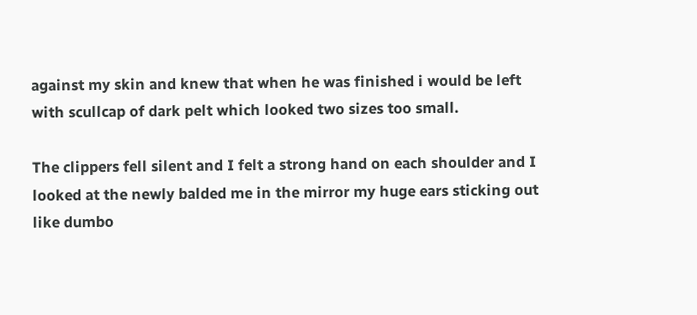against my skin and knew that when he was finished i would be left with scullcap of dark pelt which looked two sizes too small.

The clippers fell silent and I felt a strong hand on each shoulder and I looked at the newly balded me in the mirror my huge ears sticking out like dumbo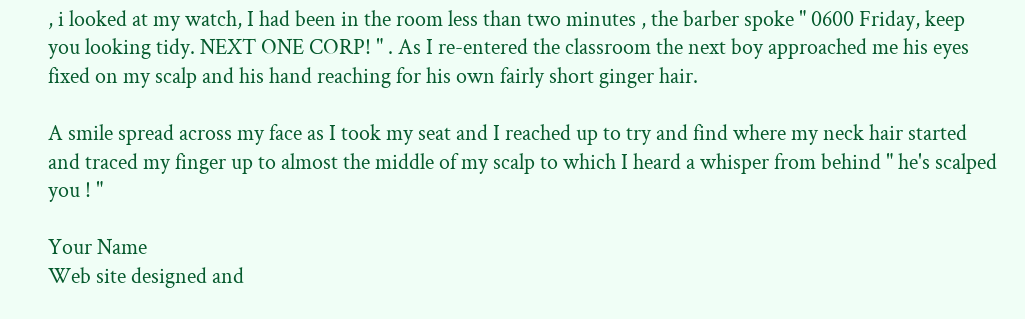, i looked at my watch, I had been in the room less than two minutes , the barber spoke " 0600 Friday, keep you looking tidy. NEXT ONE CORP! " . As I re-entered the classroom the next boy approached me his eyes fixed on my scalp and his hand reaching for his own fairly short ginger hair.

A smile spread across my face as I took my seat and I reached up to try and find where my neck hair started and traced my finger up to almost the middle of my scalp to which I heard a whisper from behind " he's scalped you ! "

Your Name
Web site designed and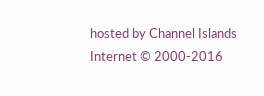hosted by Channel Islands Internet © 2000-2016